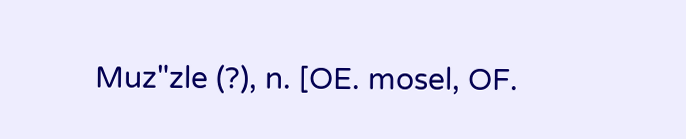Muz"zle (?), n. [OE. mosel, OF.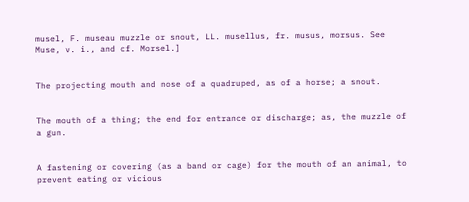musel, F. museau muzzle or snout, LL. musellus, fr. musus, morsus. See Muse, v. i., and cf. Morsel.]


The projecting mouth and nose of a quadruped, as of a horse; a snout.


The mouth of a thing; the end for entrance or discharge; as, the muzzle of a gun.


A fastening or covering (as a band or cage) for the mouth of an animal, to prevent eating or vicious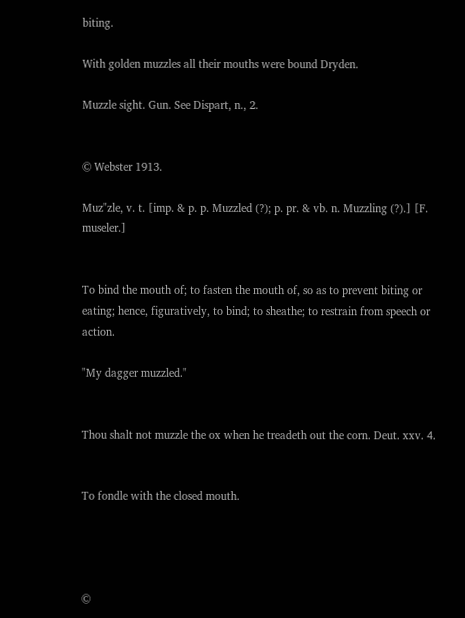biting.

With golden muzzles all their mouths were bound Dryden.

Muzzle sight. Gun. See Dispart, n., 2.


© Webster 1913.

Muz"zle, v. t. [imp. & p. p. Muzzled (?); p. pr. & vb. n. Muzzling (?).] [F. museler.]


To bind the mouth of; to fasten the mouth of, so as to prevent biting or eating; hence, figuratively, to bind; to sheathe; to restrain from speech or action.

"My dagger muzzled."


Thou shalt not muzzle the ox when he treadeth out the corn. Deut. xxv. 4.


To fondle with the closed mouth.




©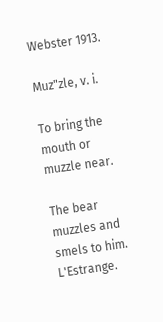Webster 1913.

Muz"zle, v. i.

To bring the mouth or muzzle near.

The bear muzzles and smels to him. L'Estrange.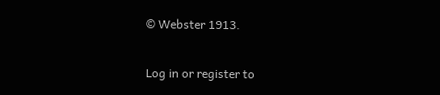© Webster 1913.

Log in or register to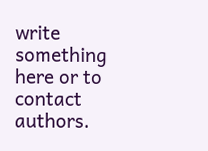write something here or to contact authors.